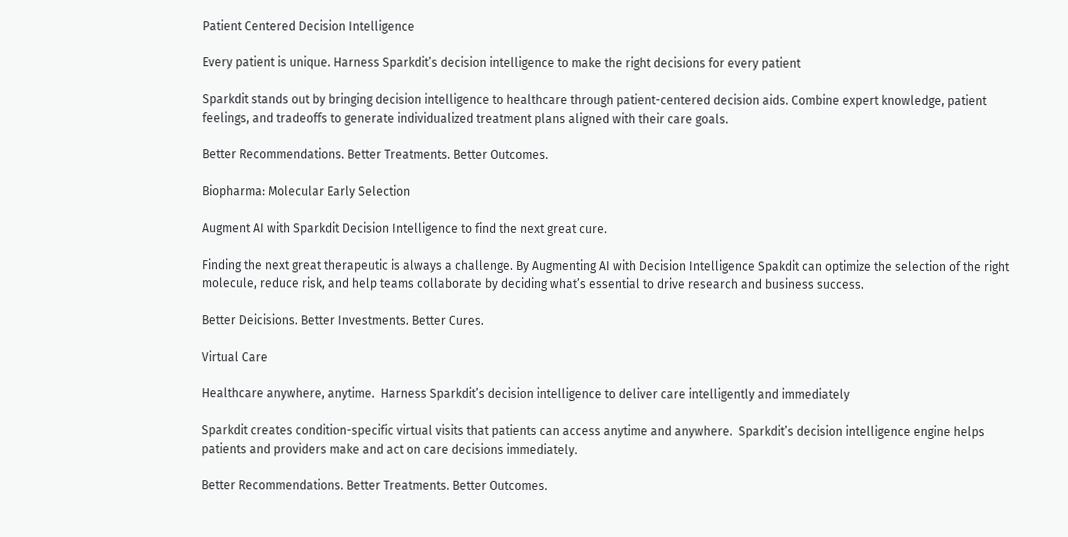Patient Centered Decision Intelligence

Every patient is unique. Harness Sparkdit’s decision intelligence to make the right decisions for every patient

Sparkdit stands out by bringing decision intelligence to healthcare through patient-centered decision aids. Combine expert knowledge, patient feelings, and tradeoffs to generate individualized treatment plans aligned with their care goals.

Better Recommendations. Better Treatments. Better Outcomes.

Biopharma: Molecular Early Selection

Augment AI with Sparkdit Decision Intelligence to find the next great cure.

Finding the next great therapeutic is always a challenge. By Augmenting AI with Decision Intelligence Spakdit can optimize the selection of the right molecule, reduce risk, and help teams collaborate by deciding what’s essential to drive research and business success.

Better Deicisions. Better Investments. Better Cures.

Virtual Care

Healthcare anywhere, anytime.  Harness Sparkdit’s decision intelligence to deliver care intelligently and immediately

Sparkdit creates condition-specific virtual visits that patients can access anytime and anywhere.  Sparkdit’s decision intelligence engine helps patients and providers make and act on care decisions immediately.

Better Recommendations. Better Treatments. Better Outcomes.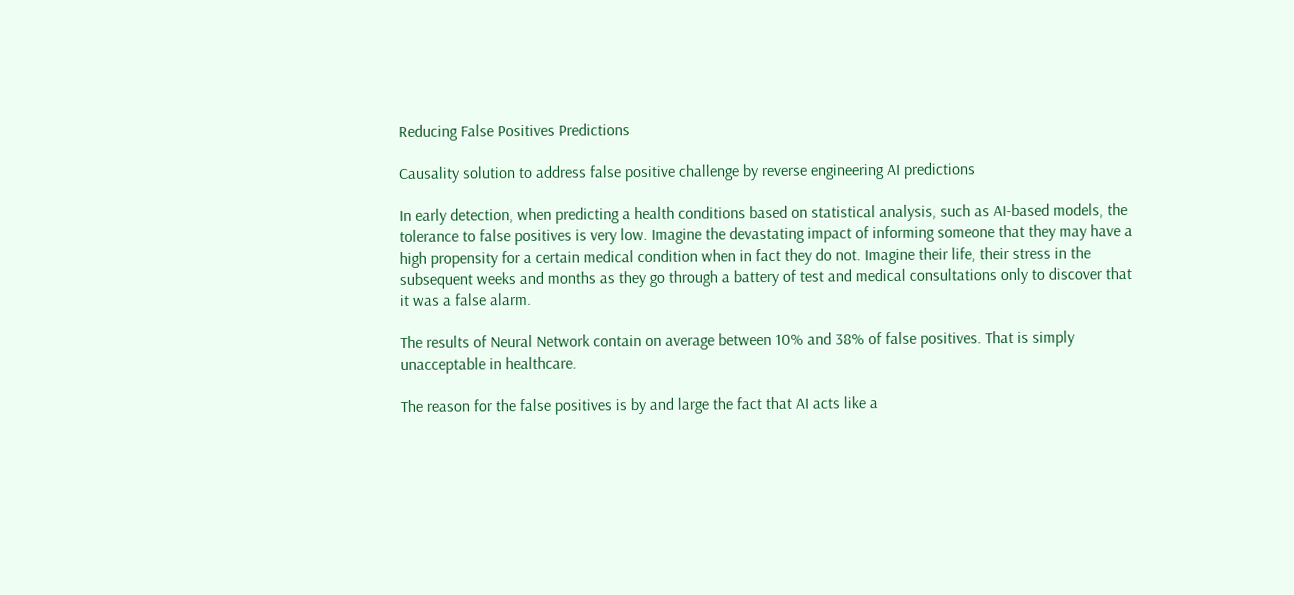Reducing False Positives Predictions

Causality solution to address false positive challenge by reverse engineering AI predictions

In early detection, when predicting a health conditions based on statistical analysis, such as AI-based models, the tolerance to false positives is very low. Imagine the devastating impact of informing someone that they may have a high propensity for a certain medical condition when in fact they do not. Imagine their life, their stress in the subsequent weeks and months as they go through a battery of test and medical consultations only to discover that it was a false alarm.

The results of Neural Network contain on average between 10% and 38% of false positives. That is simply unacceptable in healthcare.

The reason for the false positives is by and large the fact that AI acts like a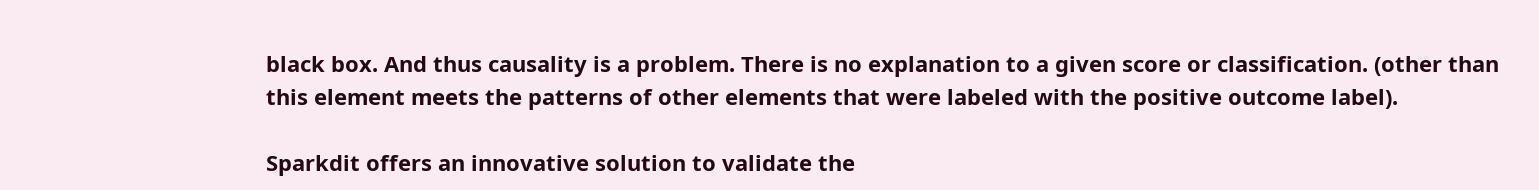black box. And thus causality is a problem. There is no explanation to a given score or classification. (other than this element meets the patterns of other elements that were labeled with the positive outcome label).

Sparkdit offers an innovative solution to validate the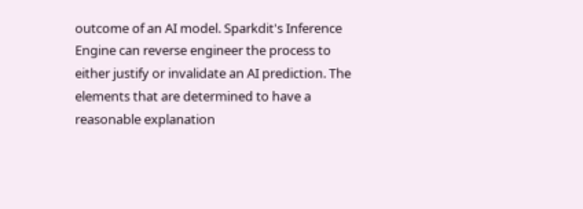outcome of an AI model. Sparkdit's Inference Engine can reverse engineer the process to either justify or invalidate an AI prediction. The elements that are determined to have a reasonable explanation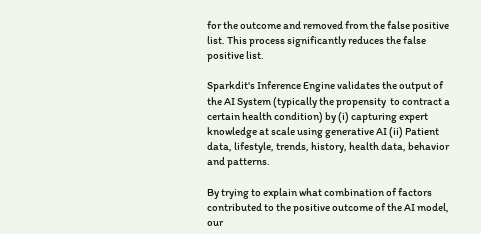for the outcome and removed from the false positive list. This process significantly reduces the false positive list.

Sparkdit's Inference Engine validates the output of the AI System (typically the propensity  to contract a certain health condition) by (i) capturing expert knowledge at scale using generative AI (ii) Patient data, lifestyle, trends, history, health data, behavior and patterns.

By trying to explain what combination of factors contributed to the positive outcome of the AI model, our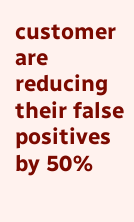customer are reducing their false positives by 50%